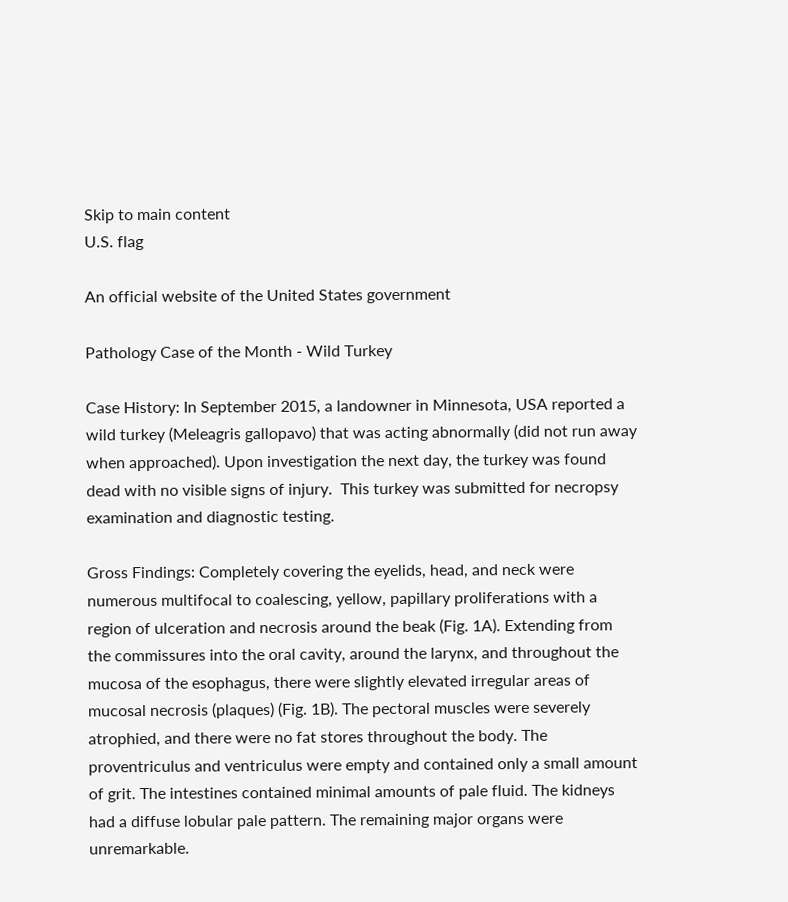Skip to main content
U.S. flag

An official website of the United States government

Pathology Case of the Month - Wild Turkey

Case History: In September 2015, a landowner in Minnesota, USA reported a wild turkey (Meleagris gallopavo) that was acting abnormally (did not run away when approached). Upon investigation the next day, the turkey was found dead with no visible signs of injury.  This turkey was submitted for necropsy examination and diagnostic testing.

Gross Findings: Completely covering the eyelids, head, and neck were numerous multifocal to coalescing, yellow, papillary proliferations with a region of ulceration and necrosis around the beak (Fig. 1A). Extending from the commissures into the oral cavity, around the larynx, and throughout the mucosa of the esophagus, there were slightly elevated irregular areas of mucosal necrosis (plaques) (Fig. 1B). The pectoral muscles were severely atrophied, and there were no fat stores throughout the body. The proventriculus and ventriculus were empty and contained only a small amount of grit. The intestines contained minimal amounts of pale fluid. The kidneys had a diffuse lobular pale pattern. The remaining major organs were unremarkable.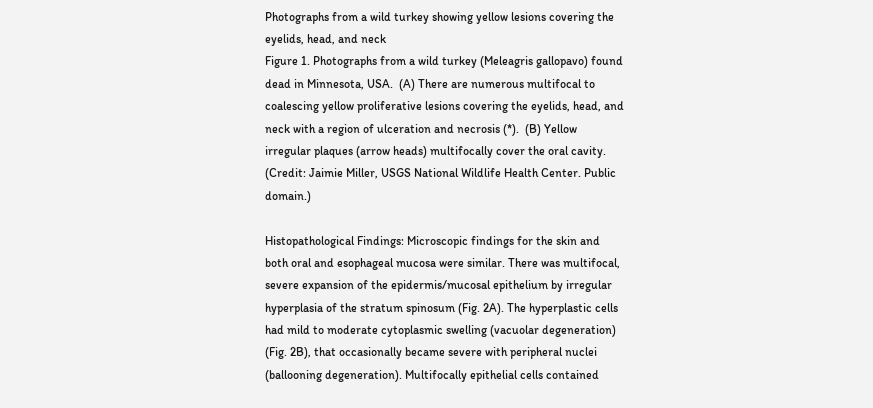Photographs from a wild turkey showing yellow lesions covering the eyelids, head, and neck
Figure 1. Photographs from a wild turkey (Meleagris gallopavo) found dead in Minnesota, USA.  (A) There are numerous multifocal to coalescing yellow proliferative lesions covering the eyelids, head, and neck with a region of ulceration and necrosis (*).  (B) Yellow irregular plaques (arrow heads) multifocally cover the oral cavity. (Credit: Jaimie Miller, USGS National Wildlife Health Center. Public domain.)

Histopathological Findings: Microscopic findings for the skin and both oral and esophageal mucosa were similar. There was multifocal, severe expansion of the epidermis/mucosal epithelium by irregular hyperplasia of the stratum spinosum (Fig. 2A). The hyperplastic cells had mild to moderate cytoplasmic swelling (vacuolar degeneration) (Fig. 2B), that occasionally became severe with peripheral nuclei (ballooning degeneration). Multifocally epithelial cells contained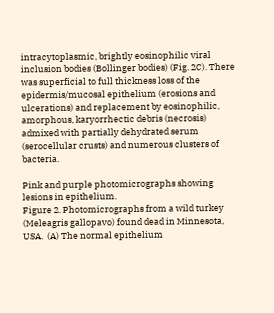intracytoplasmic, brightly eosinophilic viral inclusion bodies (Bollinger bodies) (Fig. 2C). There was superficial to full thickness loss of the epidermis/mucosal epithelium (erosions and ulcerations) and replacement by eosinophilic, amorphous, karyorrhectic debris (necrosis) admixed with partially dehydrated serum (serocellular crusts) and numerous clusters of bacteria.

Pink and purple photomicrographs showing lesions in epithelium.
Figure 2. Photomicrographs from a wild turkey (Meleagris gallopavo) found dead in Minnesota, USA.  (A) The normal epithelium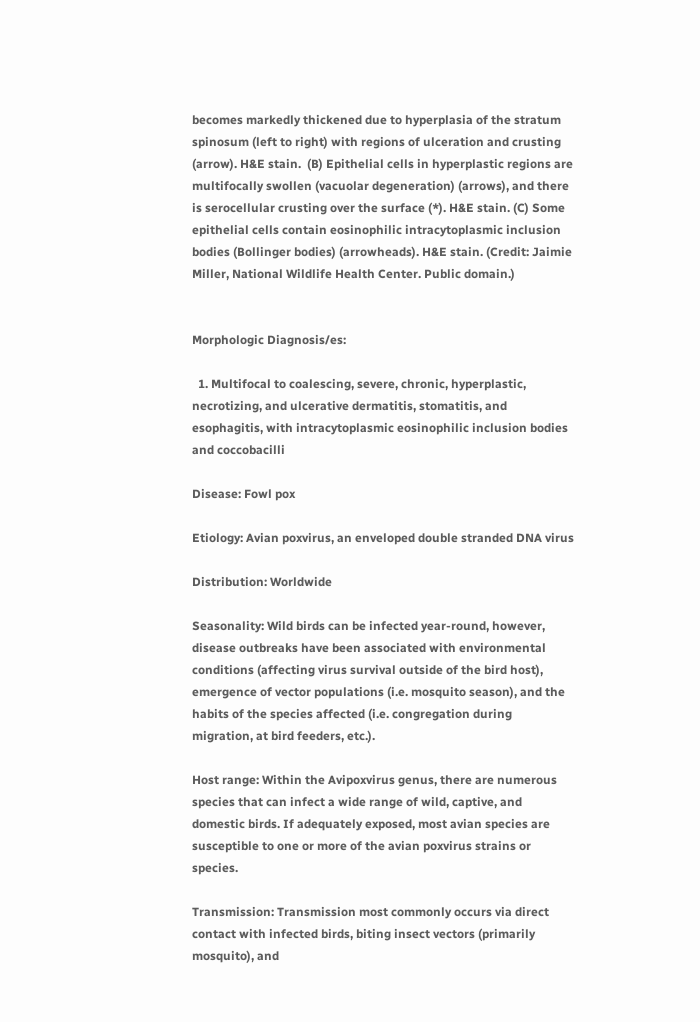becomes markedly thickened due to hyperplasia of the stratum spinosum (left to right) with regions of ulceration and crusting (arrow). H&E stain.  (B) Epithelial cells in hyperplastic regions are multifocally swollen (vacuolar degeneration) (arrows), and there is serocellular crusting over the surface (*). H&E stain. (C) Some epithelial cells contain eosinophilic intracytoplasmic inclusion bodies (Bollinger bodies) (arrowheads). H&E stain. (Credit: Jaimie Miller, National Wildlife Health Center. Public domain.)


Morphologic Diagnosis/es:

  1. Multifocal to coalescing, severe, chronic, hyperplastic, necrotizing, and ulcerative dermatitis, stomatitis, and esophagitis, with intracytoplasmic eosinophilic inclusion bodies and coccobacilli

Disease: Fowl pox

Etiology: Avian poxvirus, an enveloped double stranded DNA virus

Distribution: Worldwide

Seasonality: Wild birds can be infected year-round, however, disease outbreaks have been associated with environmental conditions (affecting virus survival outside of the bird host), emergence of vector populations (i.e. mosquito season), and the habits of the species affected (i.e. congregation during migration, at bird feeders, etc.).

Host range: Within the Avipoxvirus genus, there are numerous species that can infect a wide range of wild, captive, and domestic birds. If adequately exposed, most avian species are susceptible to one or more of the avian poxvirus strains or species.

Transmission: Transmission most commonly occurs via direct contact with infected birds, biting insect vectors (primarily mosquito), and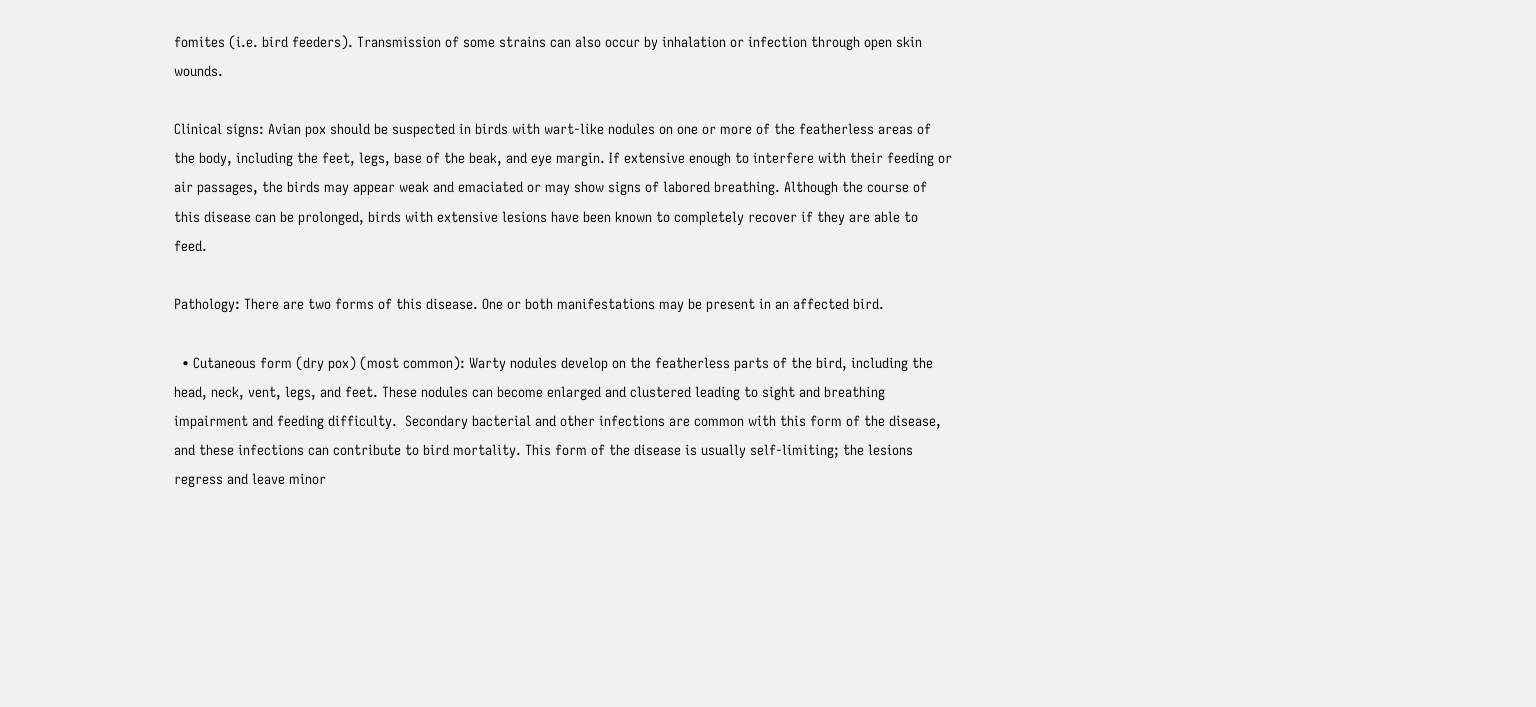fomites (i.e. bird feeders). Transmission of some strains can also occur by inhalation or infection through open skin wounds.

Clinical signs: Avian pox should be suspected in birds with wart-like nodules on one or more of the featherless areas of the body, including the feet, legs, base of the beak, and eye margin. If extensive enough to interfere with their feeding or air passages, the birds may appear weak and emaciated or may show signs of labored breathing. Although the course of this disease can be prolonged, birds with extensive lesions have been known to completely recover if they are able to feed.

Pathology: There are two forms of this disease. One or both manifestations may be present in an affected bird.

  • Cutaneous form (dry pox) (most common): Warty nodules develop on the featherless parts of the bird, including the head, neck, vent, legs, and feet. These nodules can become enlarged and clustered leading to sight and breathing impairment and feeding difficulty.  Secondary bacterial and other infections are common with this form of the disease, and these infections can contribute to bird mortality. This form of the disease is usually self-limiting; the lesions regress and leave minor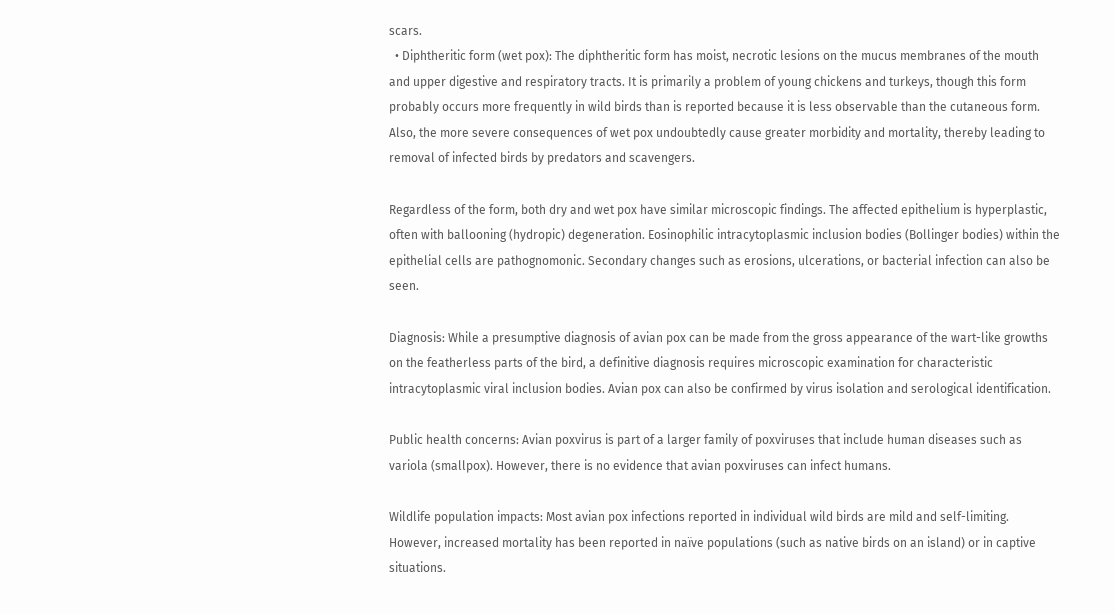scars.
  • Diphtheritic form (wet pox): The diphtheritic form has moist, necrotic lesions on the mucus membranes of the mouth and upper digestive and respiratory tracts. It is primarily a problem of young chickens and turkeys, though this form probably occurs more frequently in wild birds than is reported because it is less observable than the cutaneous form. Also, the more severe consequences of wet pox undoubtedly cause greater morbidity and mortality, thereby leading to removal of infected birds by predators and scavengers.

Regardless of the form, both dry and wet pox have similar microscopic findings. The affected epithelium is hyperplastic, often with ballooning (hydropic) degeneration. Eosinophilic intracytoplasmic inclusion bodies (Bollinger bodies) within the epithelial cells are pathognomonic. Secondary changes such as erosions, ulcerations, or bacterial infection can also be seen.

Diagnosis: While a presumptive diagnosis of avian pox can be made from the gross appearance of the wart-like growths on the featherless parts of the bird, a definitive diagnosis requires microscopic examination for characteristic intracytoplasmic viral inclusion bodies. Avian pox can also be confirmed by virus isolation and serological identification.

Public health concerns: Avian poxvirus is part of a larger family of poxviruses that include human diseases such as variola (smallpox). However, there is no evidence that avian poxviruses can infect humans.

Wildlife population impacts: Most avian pox infections reported in individual wild birds are mild and self-limiting. However, increased mortality has been reported in naïve populations (such as native birds on an island) or in captive situations.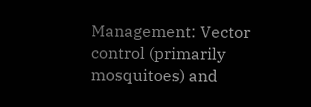Management: Vector control (primarily mosquitoes) and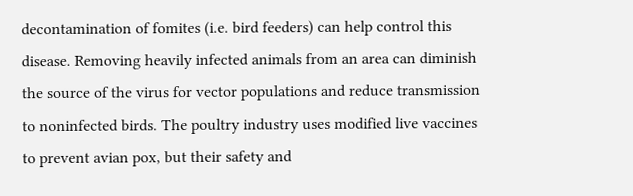decontamination of fomites (i.e. bird feeders) can help control this disease. Removing heavily infected animals from an area can diminish the source of the virus for vector populations and reduce transmission to noninfected birds. The poultry industry uses modified live vaccines to prevent avian pox, but their safety and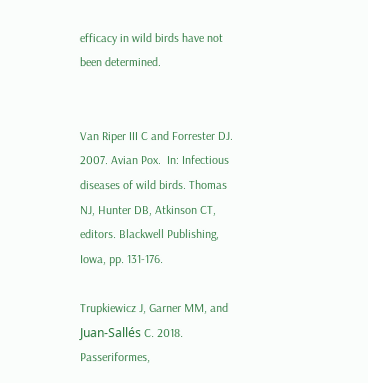efficacy in wild birds have not been determined.


Van Riper III C and Forrester DJ. 2007. Avian Pox.  In: Infectious diseases of wild birds. Thomas NJ, Hunter DB, Atkinson CT, editors. Blackwell Publishing, Iowa, pp. 131-176.

Trupkiewicz J, Garner MM, and Juan-Sallés C. 2018. Passeriformes,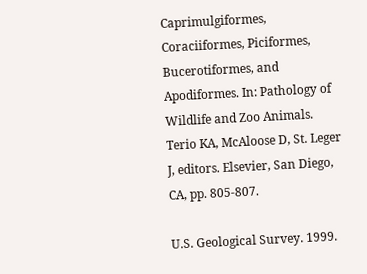Caprimulgiformes, Coraciiformes, Piciformes, Bucerotiformes, and Apodiformes. In: Pathology of Wildlife and Zoo Animals. Terio KA, McAloose D, St. Leger J, editors. Elsevier, San Diego, CA, pp. 805-807.

U.S. Geological Survey. 1999.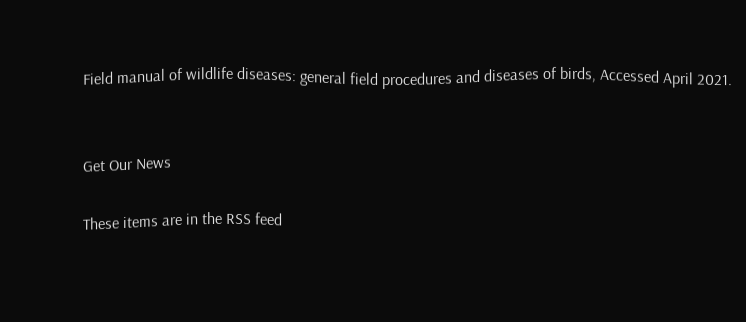Field manual of wildlife diseases: general field procedures and diseases of birds, Accessed April 2021.


Get Our News

These items are in the RSS feed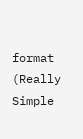format (Really Simple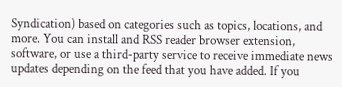Syndication) based on categories such as topics, locations, and more. You can install and RSS reader browser extension, software, or use a third-party service to receive immediate news updates depending on the feed that you have added. If you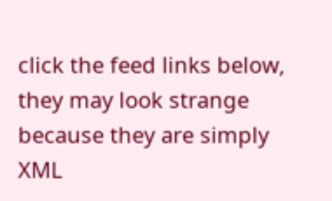click the feed links below, they may look strange because they are simply XML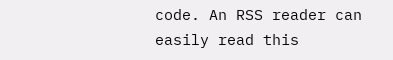code. An RSS reader can easily read this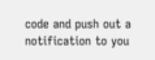code and push out a notification to you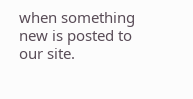when something new is posted to our site.